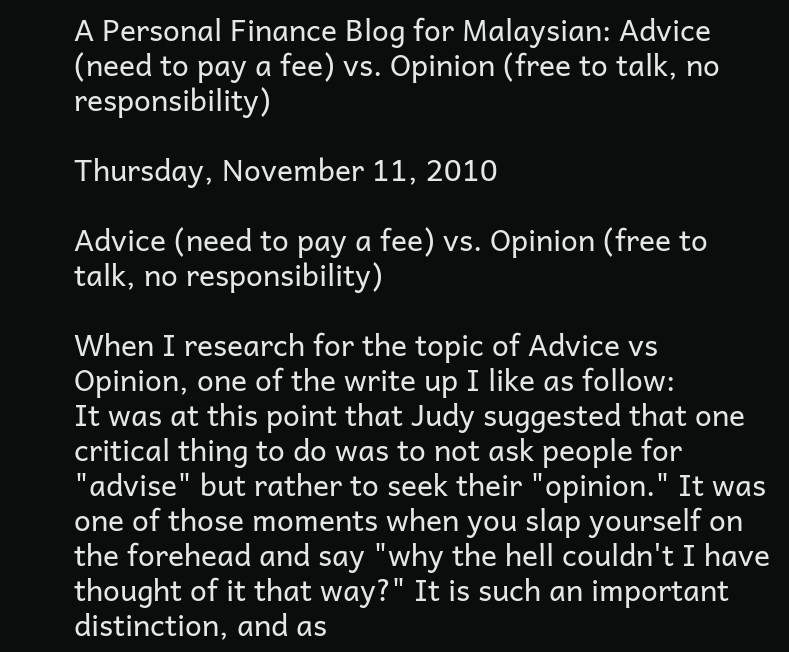A Personal Finance Blog for Malaysian: Advice (need to pay a fee) vs. Opinion (free to talk, no responsibility)

Thursday, November 11, 2010

Advice (need to pay a fee) vs. Opinion (free to talk, no responsibility)

When I research for the topic of Advice vs Opinion, one of the write up I like as follow:
It was at this point that Judy suggested that one critical thing to do was to not ask people for "advise" but rather to seek their "opinion." It was one of those moments when you slap yourself on the forehead and say "why the hell couldn't I have thought of it that way?" It is such an important distinction, and as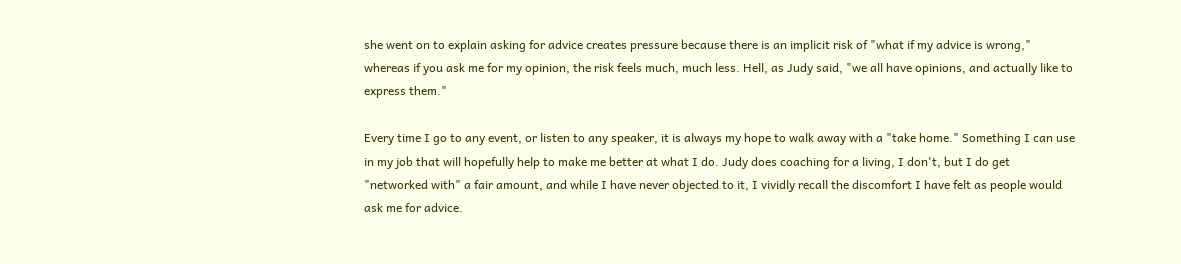she went on to explain asking for advice creates pressure because there is an implicit risk of "what if my advice is wrong," whereas if you ask me for my opinion, the risk feels much, much less. Hell, as Judy said, "we all have opinions, and actually like to express them."

Every time I go to any event, or listen to any speaker, it is always my hope to walk away with a "take home." Something I can use in my job that will hopefully help to make me better at what I do. Judy does coaching for a living, I don't, but I do get "networked with" a fair amount, and while I have never objected to it, I vividly recall the discomfort I have felt as people would ask me for advice.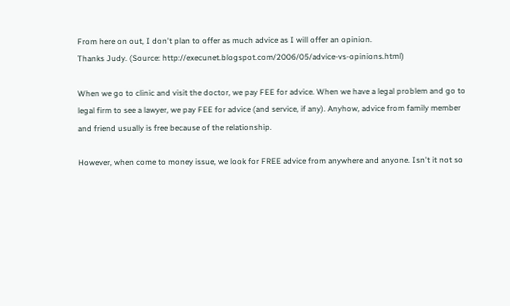From here on out, I don't plan to offer as much advice as I will offer an opinion.
Thanks Judy. (Source: http://execunet.blogspot.com/2006/05/advice-vs-opinions.html)

When we go to clinic and visit the doctor, we pay FEE for advice. When we have a legal problem and go to legal firm to see a lawyer, we pay FEE for advice (and service, if any). Anyhow, advice from family member and friend usually is free because of the relationship.

However, when come to money issue, we look for FREE advice from anywhere and anyone. Isn't it not so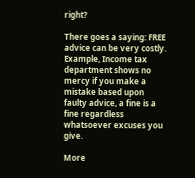right?

There goes a saying: FREE advice can be very costly. Example, Income tax department shows no mercy if you make a mistake based upon faulty advice, a fine is a fine regardless whatsoever excuses you give.

More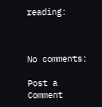reading:



No comments:

Post a Comment